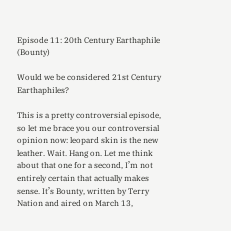Episode 11: 20th Century Earthaphile (Bounty)

Would we be considered 21st Century Earthaphiles?

This is a pretty controversial episode, so let me brace you our controversial opinion now: leopard skin is the new leather. Wait. Hang on. Let me think about that one for a second, I’m not entirely certain that actually makes sense. It’s Bounty, written by Terry Nation and aired on March 13,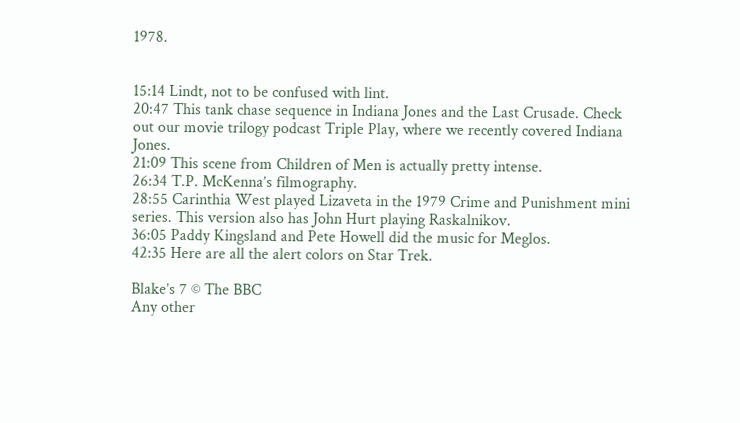1978.


15:14 Lindt, not to be confused with lint.
20:47 This tank chase sequence in Indiana Jones and the Last Crusade. Check out our movie trilogy podcast Triple Play, where we recently covered Indiana Jones.
21:09 This scene from Children of Men is actually pretty intense.
26:34 T.P. McKenna’s filmography.
28:55 Carinthia West played Lizaveta in the 1979 Crime and Punishment mini series. This version also has John Hurt playing Raskalnikov.
36:05 Paddy Kingsland and Pete Howell did the music for Meglos.
42:35 Here are all the alert colors on Star Trek.

Blake’s 7 © The BBC
Any other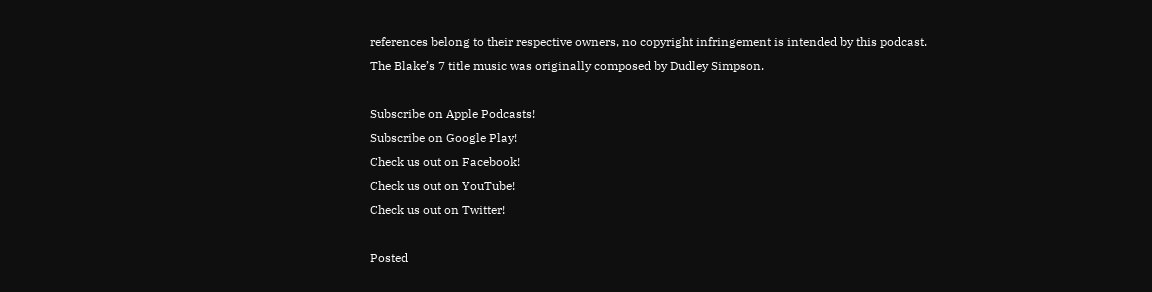references belong to their respective owners, no copyright infringement is intended by this podcast.
The Blake’s 7 title music was originally composed by Dudley Simpson.

Subscribe on Apple Podcasts!
Subscribe on Google Play!
Check us out on Facebook!
Check us out on YouTube!
Check us out on Twitter!

Posted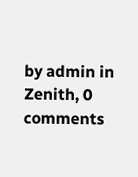by admin in Zenith, 0 comments